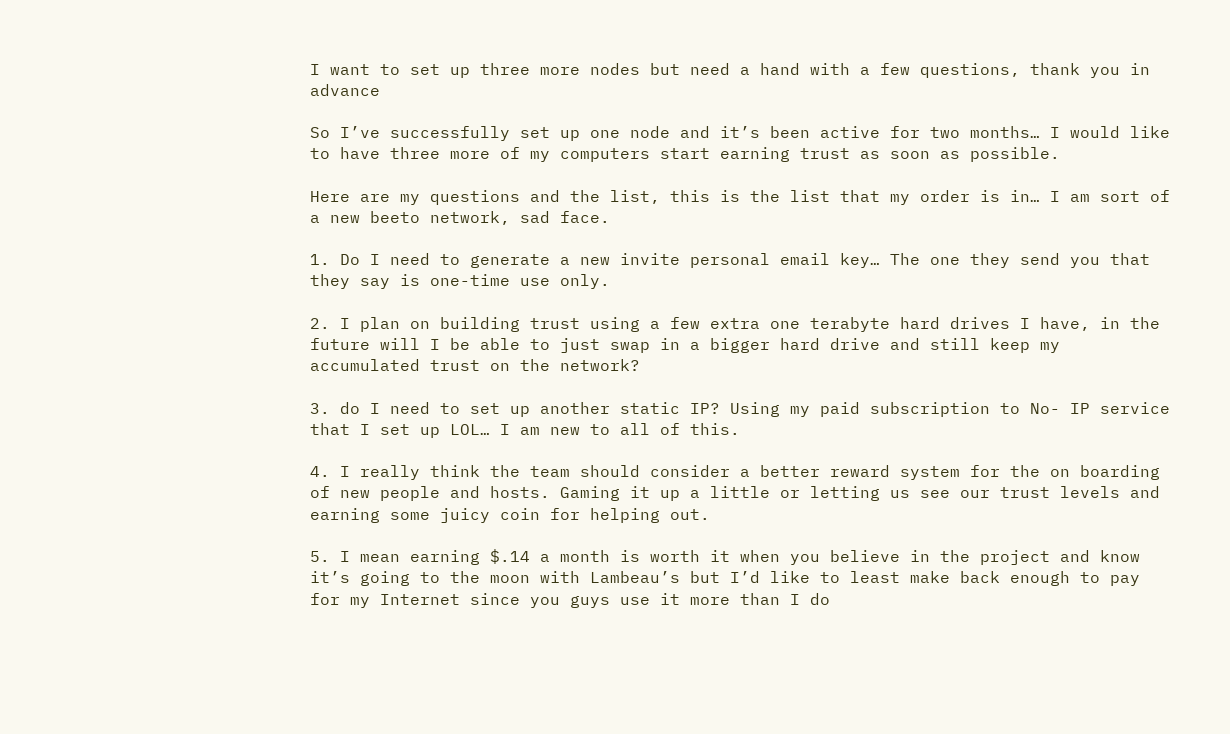I want to set up three more nodes but need a hand with a few questions, thank you in advance

So I’ve successfully set up one node and it’s been active for two months… I would like to have three more of my computers start earning trust as soon as possible.

Here are my questions and the list, this is the list that my order is in… I am sort of a new beeto network, sad face.

1. Do I need to generate a new invite personal email key… The one they send you that they say is one-time use only.

2. I plan on building trust using a few extra one terabyte hard drives I have, in the future will I be able to just swap in a bigger hard drive and still keep my accumulated trust on the network?

3. do I need to set up another static IP? Using my paid subscription to No- IP service that I set up LOL… I am new to all of this.

4. I really think the team should consider a better reward system for the on boarding of new people and hosts. Gaming it up a little or letting us see our trust levels and earning some juicy coin for helping out.

5. I mean earning $.14 a month is worth it when you believe in the project and know it’s going to the moon with Lambeau’s but I’d like to least make back enough to pay for my Internet since you guys use it more than I do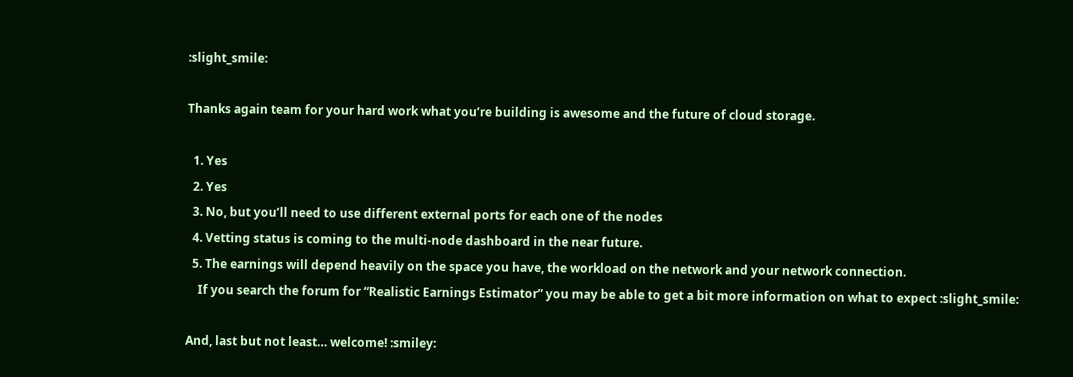:slight_smile:

Thanks again team for your hard work what you’re building is awesome and the future of cloud storage.

  1. Yes
  2. Yes
  3. No, but you’ll need to use different external ports for each one of the nodes
  4. Vetting status is coming to the multi-node dashboard in the near future.
  5. The earnings will depend heavily on the space you have, the workload on the network and your network connection.
    If you search the forum for “Realistic Earnings Estimator” you may be able to get a bit more information on what to expect :slight_smile:

And, last but not least… welcome! :smiley: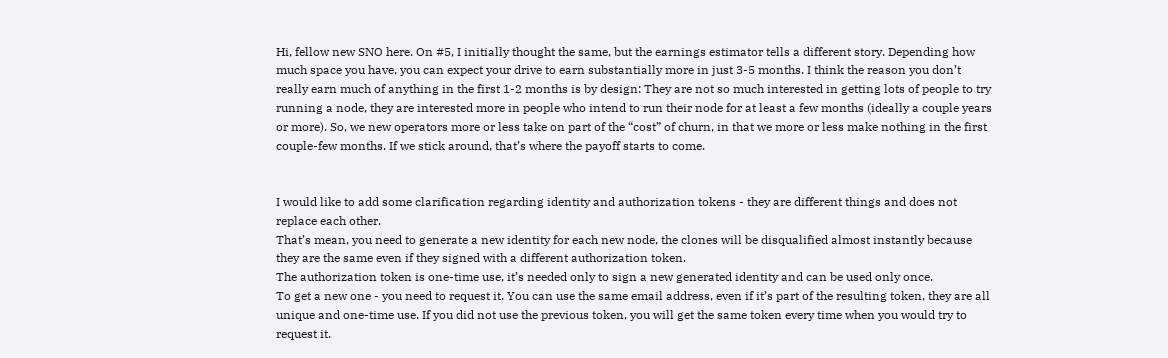Hi, fellow new SNO here. On #5, I initially thought the same, but the earnings estimator tells a different story. Depending how much space you have, you can expect your drive to earn substantially more in just 3-5 months. I think the reason you don’t really earn much of anything in the first 1-2 months is by design: They are not so much interested in getting lots of people to try running a node, they are interested more in people who intend to run their node for at least a few months (ideally a couple years or more). So, we new operators more or less take on part of the “cost” of churn, in that we more or less make nothing in the first couple-few months. If we stick around, that’s where the payoff starts to come.


I would like to add some clarification regarding identity and authorization tokens - they are different things and does not replace each other.
That’s mean, you need to generate a new identity for each new node, the clones will be disqualified almost instantly because they are the same even if they signed with a different authorization token.
The authorization token is one-time use, it’s needed only to sign a new generated identity and can be used only once.
To get a new one - you need to request it. You can use the same email address, even if it’s part of the resulting token, they are all unique and one-time use. If you did not use the previous token, you will get the same token every time when you would try to request it.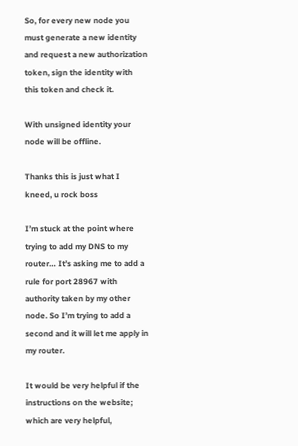So, for every new node you must generate a new identity and request a new authorization token, sign the identity with this token and check it.

With unsigned identity your node will be offline.

Thanks this is just what I kneed, u rock boss

I’m stuck at the point where trying to add my DNS to my router… It’s asking me to add a rule for port 28967 with authority taken by my other node. So I’m trying to add a second and it will let me apply in my router.

It would be very helpful if the instructions on the website; which are very helpful,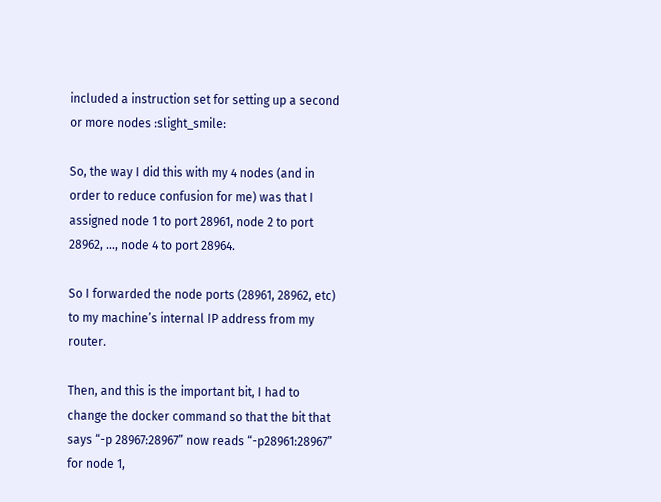included a instruction set for setting up a second or more nodes :slight_smile:

So, the way I did this with my 4 nodes (and in order to reduce confusion for me) was that I assigned node 1 to port 28961, node 2 to port 28962, …, node 4 to port 28964.

So I forwarded the node ports (28961, 28962, etc) to my machine’s internal IP address from my router.

Then, and this is the important bit, I had to change the docker command so that the bit that says “-p 28967:28967” now reads “-p28961:28967” for node 1,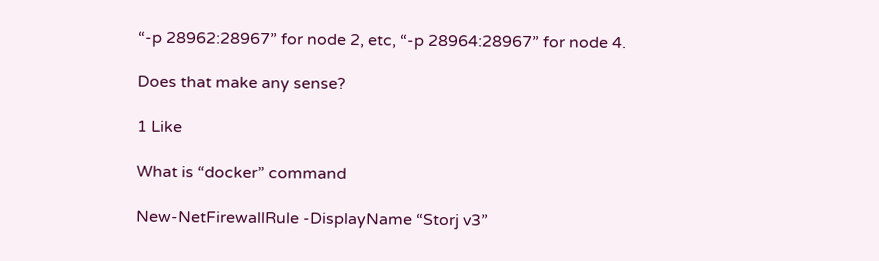“-p 28962:28967” for node 2, etc, “-p 28964:28967” for node 4.

Does that make any sense?

1 Like

What is “docker” command

New-NetFirewallRule -DisplayName “Storj v3”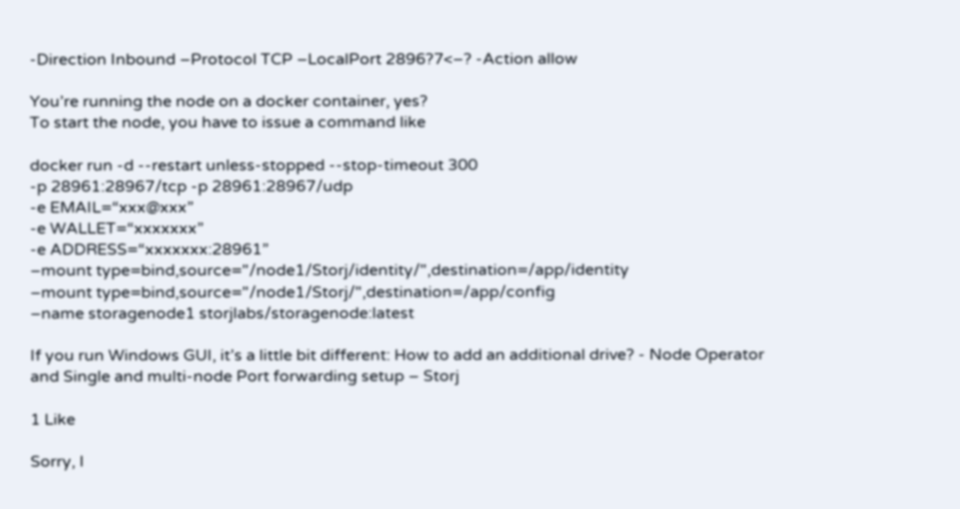-Direction Inbound –Protocol TCP –LocalPort 2896?7<–? -Action allow

You’re running the node on a docker container, yes?
To start the node, you have to issue a command like

docker run -d --restart unless-stopped --stop-timeout 300
-p 28961:28967/tcp -p 28961:28967/udp
-e EMAIL=“xxx@xxx”
-e WALLET=“xxxxxxx”
-e ADDRESS=“xxxxxxx:28961”
–mount type=bind,source="/node1/Storj/identity/",destination=/app/identity
–mount type=bind,source="/node1/Storj/",destination=/app/config
–name storagenode1 storjlabs/storagenode:latest

If you run Windows GUI, it’s a little bit different: How to add an additional drive? - Node Operator and Single and multi-node Port forwarding setup – Storj

1 Like

Sorry, I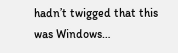hadn’t twigged that this was Windows…